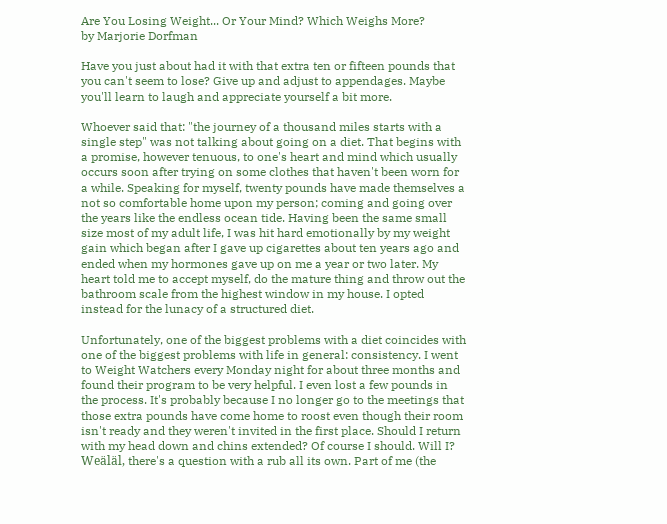Are You Losing Weight... Or Your Mind? Which Weighs More?
by Marjorie Dorfman

Have you just about had it with that extra ten or fifteen pounds that you can't seem to lose? Give up and adjust to appendages. Maybe you'll learn to laugh and appreciate yourself a bit more.

Whoever said that: "the journey of a thousand miles starts with a single step" was not talking about going on a diet. That begins with a promise, however tenuous, to one's heart and mind which usually occurs soon after trying on some clothes that haven't been worn for a while. Speaking for myself, twenty pounds have made themselves a not so comfortable home upon my person; coming and going over the years like the endless ocean tide. Having been the same small size most of my adult life, I was hit hard emotionally by my weight gain which began after I gave up cigarettes about ten years ago and ended when my hormones gave up on me a year or two later. My heart told me to accept myself, do the mature thing and throw out the bathroom scale from the highest window in my house. I opted instead for the lunacy of a structured diet.

Unfortunately, one of the biggest problems with a diet coincides with one of the biggest problems with life in general: consistency. I went to Weight Watchers every Monday night for about three months and found their program to be very helpful. I even lost a few pounds in the process. It's probably because I no longer go to the meetings that those extra pounds have come home to roost even though their room isn't ready and they weren't invited in the first place. Should I return with my head down and chins extended? Of course I should. Will I? Weäläl, there's a question with a rub all its own. Part of me (the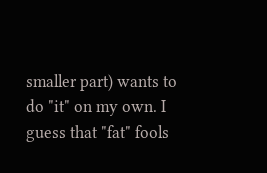smaller part) wants to do "it" on my own. I guess that "fat" fools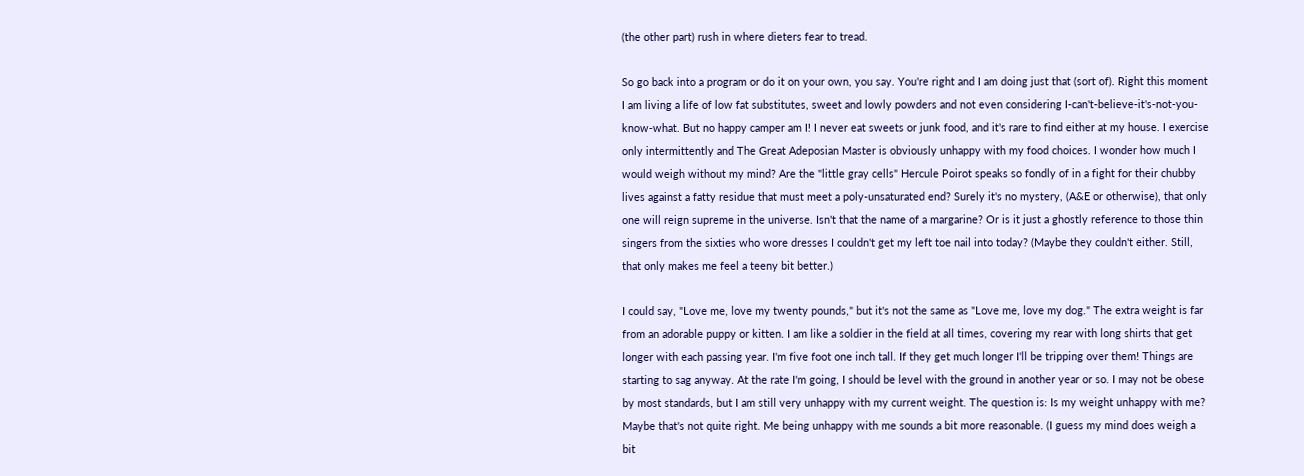(the other part) rush in where dieters fear to tread.

So go back into a program or do it on your own, you say. You're right and I am doing just that (sort of). Right this moment I am living a life of low fat substitutes, sweet and lowly powders and not even considering I-can't-believe-it's-not-you-know-what. But no happy camper am I! I never eat sweets or junk food, and it's rare to find either at my house. I exercise only intermittently and The Great Adeposian Master is obviously unhappy with my food choices. I wonder how much I would weigh without my mind? Are the "little gray cells" Hercule Poirot speaks so fondly of in a fight for their chubby lives against a fatty residue that must meet a poly-unsaturated end? Surely it's no mystery, (A&E or otherwise), that only one will reign supreme in the universe. Isn't that the name of a margarine? Or is it just a ghostly reference to those thin singers from the sixties who wore dresses I couldn't get my left toe nail into today? (Maybe they couldn't either. Still, that only makes me feel a teeny bit better.)

I could say, "Love me, love my twenty pounds," but it's not the same as "Love me, love my dog." The extra weight is far from an adorable puppy or kitten. I am like a soldier in the field at all times, covering my rear with long shirts that get longer with each passing year. I'm five foot one inch tall. If they get much longer I'll be tripping over them! Things are starting to sag anyway. At the rate I'm going, I should be level with the ground in another year or so. I may not be obese by most standards, but I am still very unhappy with my current weight. The question is: Is my weight unhappy with me? Maybe that's not quite right. Me being unhappy with me sounds a bit more reasonable. (I guess my mind does weigh a bit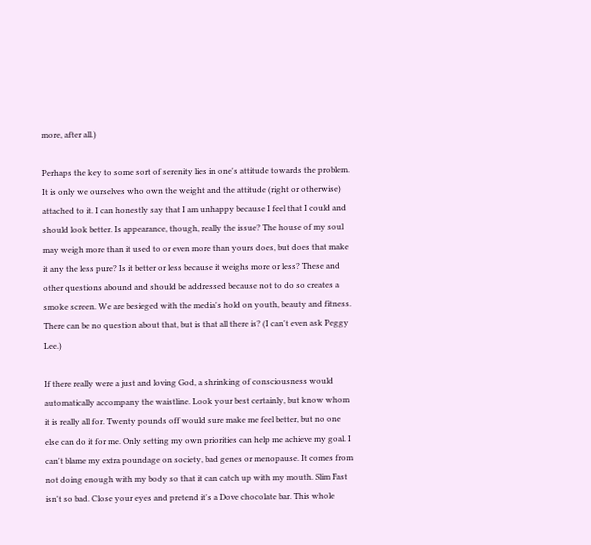more, after all.)

Perhaps the key to some sort of serenity lies in one's attitude towards the problem. It is only we ourselves who own the weight and the attitude (right or otherwise) attached to it. I can honestly say that I am unhappy because I feel that I could and should look better. Is appearance, though, really the issue? The house of my soul may weigh more than it used to or even more than yours does, but does that make it any the less pure? Is it better or less because it weighs more or less? These and other questions abound and should be addressed because not to do so creates a smoke screen. We are besieged with the media's hold on youth, beauty and fitness. There can be no question about that, but is that all there is? (I can't even ask Peggy Lee.)

If there really were a just and loving God, a shrinking of consciousness would automatically accompany the waistline. Look your best certainly, but know whom it is really all for. Twenty pounds off would sure make me feel better, but no one else can do it for me. Only setting my own priorities can help me achieve my goal. I can't blame my extra poundage on society, bad genes or menopause. It comes from not doing enough with my body so that it can catch up with my mouth. Slim Fast isn't so bad. Close your eyes and pretend it's a Dove chocolate bar. This whole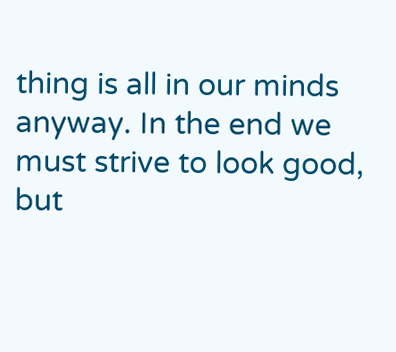thing is all in our minds anyway. In the end we must strive to look good, but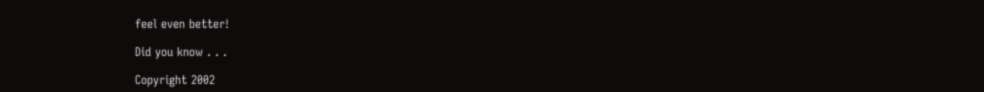feel even better!

Did you know . . .

Copyright 2002